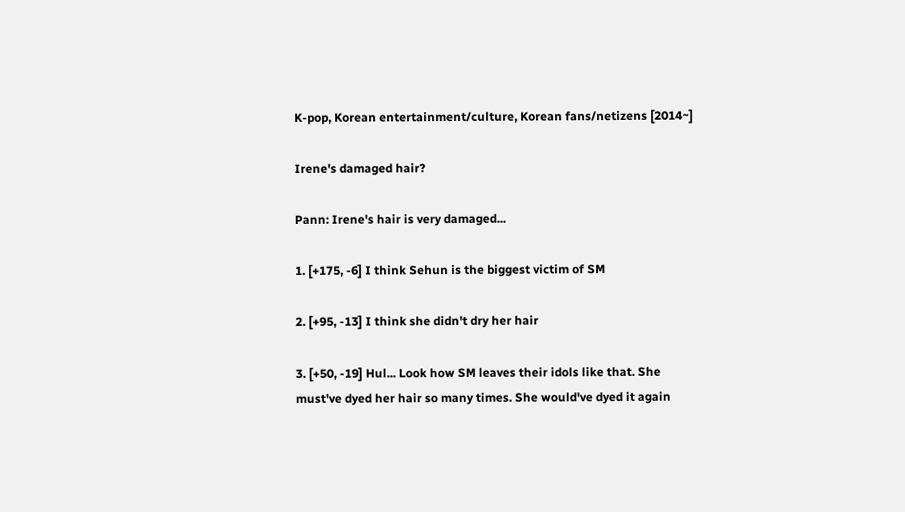K-pop, Korean entertainment/culture, Korean fans/netizens [2014~]

Irene's damaged hair?

Pann: Irene's hair is very damaged...

1. [+175, -6] I think Sehun is the biggest victim of SM

2. [+95, -13] I think she didn't dry her hair

3. [+50, -19] Hul... Look how SM leaves their idols like that. She must've dyed her hair so many times. She would've dyed it again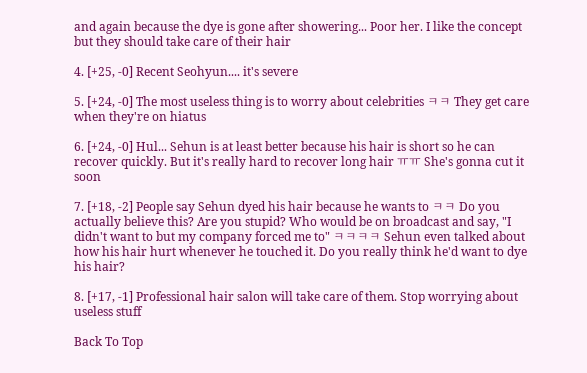and again because the dye is gone after showering... Poor her. I like the concept but they should take care of their hair

4. [+25, -0] Recent Seohyun.... it's severe

5. [+24, -0] The most useless thing is to worry about celebrities ㅋㅋ They get care when they're on hiatus

6. [+24, -0] Hul... Sehun is at least better because his hair is short so he can recover quickly. But it's really hard to recover long hair ㅠㅠ She's gonna cut it soon

7. [+18, -2] People say Sehun dyed his hair because he wants to ㅋㅋ Do you actually believe this? Are you stupid? Who would be on broadcast and say, "I didn't want to but my company forced me to" ㅋㅋㅋㅋ Sehun even talked about how his hair hurt whenever he touched it. Do you really think he'd want to dye his hair?

8. [+17, -1] Professional hair salon will take care of them. Stop worrying about useless stuff

Back To Top